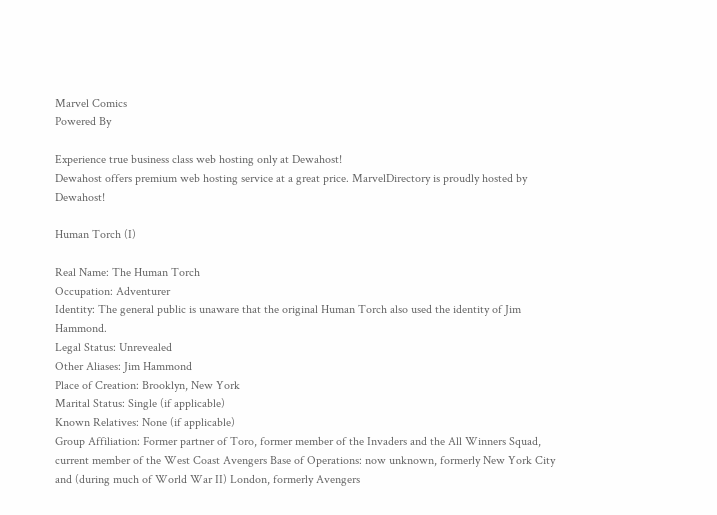Marvel Comics
Powered By

Experience true business class web hosting only at Dewahost!
Dewahost offers premium web hosting service at a great price. MarvelDirectory is proudly hosted by Dewahost!

Human Torch (I)

Real Name: The Human Torch
Occupation: Adventurer
Identity: The general public is unaware that the original Human Torch also used the identity of Jim Hammond.
Legal Status: Unrevealed
Other Aliases: Jim Hammond
Place of Creation: Brooklyn, New York
Marital Status: Single (if applicable)
Known Relatives: None (if applicable)
Group Affiliation: Former partner of Toro, former member of the Invaders and the All Winners Squad, current member of the West Coast Avengers Base of Operations: now unknown, formerly New York City and (during much of World War II) London, formerly Avengers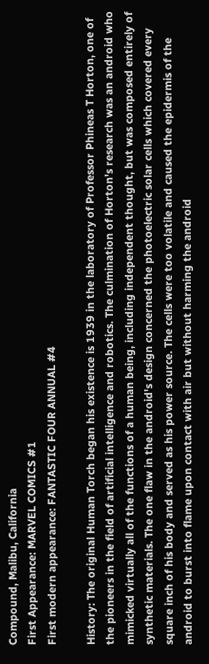Compound, Malibu, California
First Appearance: MARVEL COMICS #1
First modern appearance: FANTASTIC FOUR ANNUAL #4

History: The original Human Torch began his existence is 1939 in the laboratory of Professor Phineas T Horton, one of the pioneers in the field of artificial intelligence and robotics. The culmination of Horton's research was an android who mimicked virtually all of the functions of a human being, including independent thought, but was composed entirely of synthetic materials. The one flaw in the android's design concerned the photoelectric solar cells which covered every square inch of his body and served as his power source. The cells were too volatile and caused the epidermis of the android to burst into flame upon contact with air but without harming the android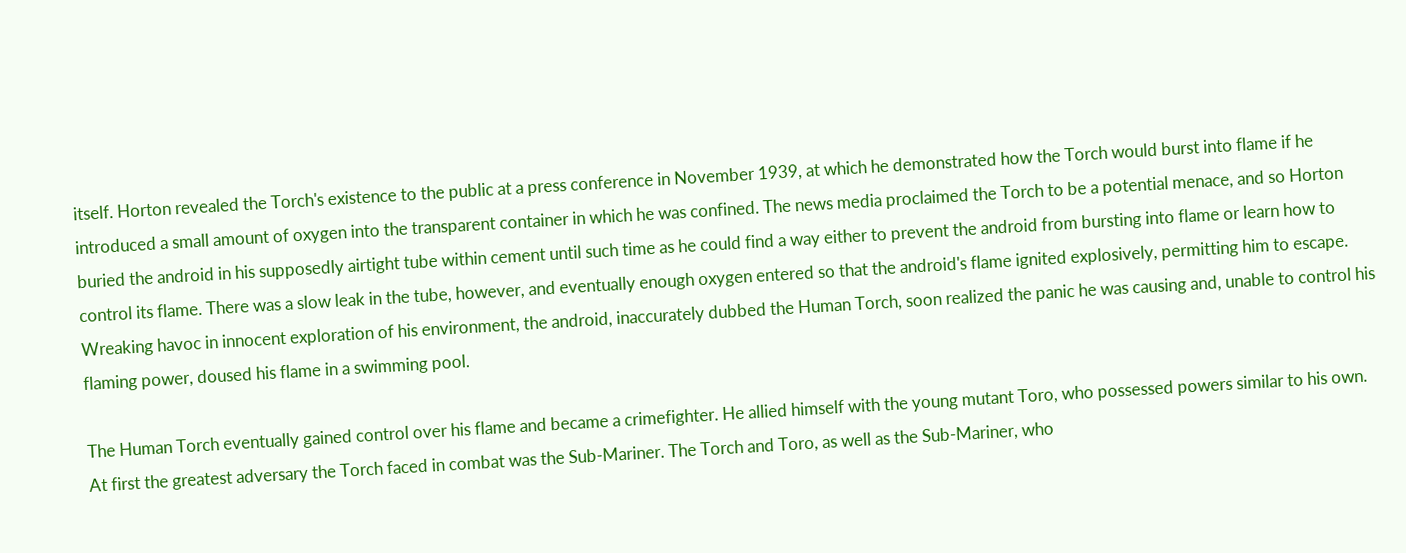itself. Horton revealed the Torch's existence to the public at a press conference in November 1939, at which he demonstrated how the Torch would burst into flame if he introduced a small amount of oxygen into the transparent container in which he was confined. The news media proclaimed the Torch to be a potential menace, and so Horton buried the android in his supposedly airtight tube within cement until such time as he could find a way either to prevent the android from bursting into flame or learn how to control its flame. There was a slow leak in the tube, however, and eventually enough oxygen entered so that the android's flame ignited explosively, permitting him to escape. Wreaking havoc in innocent exploration of his environment, the android, inaccurately dubbed the Human Torch, soon realized the panic he was causing and, unable to control his flaming power, doused his flame in a swimming pool.

The Human Torch eventually gained control over his flame and became a crimefighter. He allied himself with the young mutant Toro, who possessed powers similar to his own. At first the greatest adversary the Torch faced in combat was the Sub-Mariner. The Torch and Toro, as well as the Sub-Mariner, who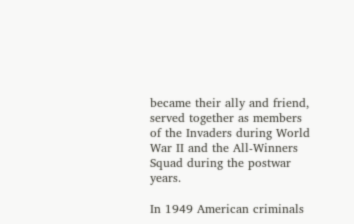became their ally and friend, served together as members of the Invaders during World War II and the All-Winners Squad during the postwar years.

In 1949 American criminals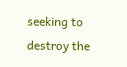seeking to destroy the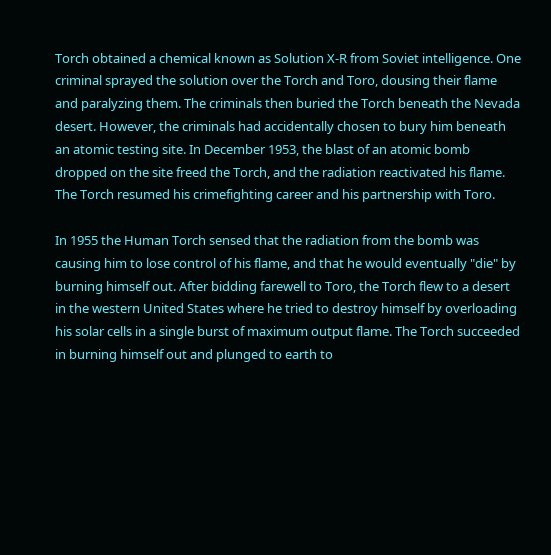Torch obtained a chemical known as Solution X-R from Soviet intelligence. One criminal sprayed the solution over the Torch and Toro, dousing their flame and paralyzing them. The criminals then buried the Torch beneath the Nevada desert. However, the criminals had accidentally chosen to bury him beneath an atomic testing site. In December 1953, the blast of an atomic bomb dropped on the site freed the Torch, and the radiation reactivated his flame. The Torch resumed his crimefighting career and his partnership with Toro.

In 1955 the Human Torch sensed that the radiation from the bomb was causing him to lose control of his flame, and that he would eventually "die" by burning himself out. After bidding farewell to Toro, the Torch flew to a desert in the western United States where he tried to destroy himself by overloading his solar cells in a single burst of maximum output flame. The Torch succeeded in burning himself out and plunged to earth to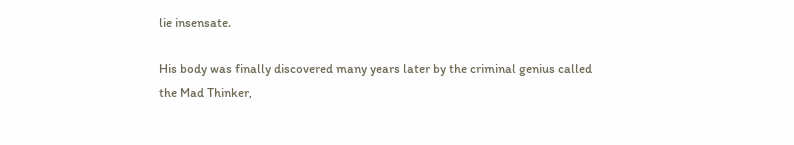lie insensate.

His body was finally discovered many years later by the criminal genius called the Mad Thinker,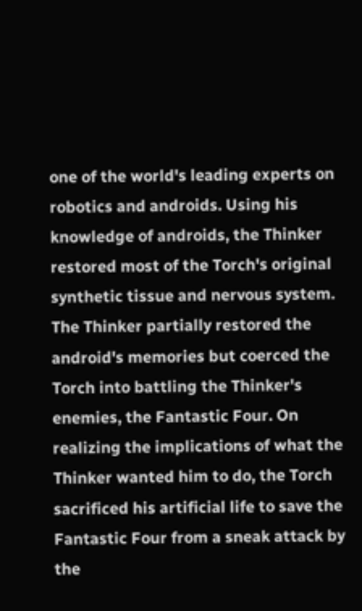one of the world's leading experts on robotics and androids. Using his knowledge of androids, the Thinker restored most of the Torch's original synthetic tissue and nervous system. The Thinker partially restored the android's memories but coerced the Torch into battling the Thinker's enemies, the Fantastic Four. On realizing the implications of what the Thinker wanted him to do, the Torch sacrificed his artificial life to save the Fantastic Four from a sneak attack by the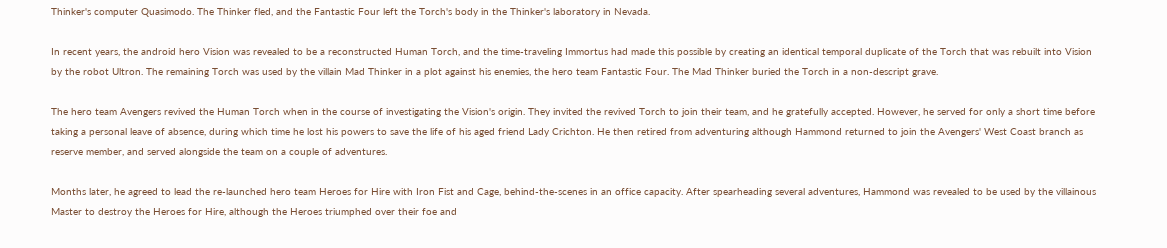Thinker's computer Quasimodo. The Thinker fled, and the Fantastic Four left the Torch's body in the Thinker's laboratory in Nevada.

In recent years, the android hero Vision was revealed to be a reconstructed Human Torch, and the time-traveling Immortus had made this possible by creating an identical temporal duplicate of the Torch that was rebuilt into Vision by the robot Ultron. The remaining Torch was used by the villain Mad Thinker in a plot against his enemies, the hero team Fantastic Four. The Mad Thinker buried the Torch in a non-descript grave.

The hero team Avengers revived the Human Torch when in the course of investigating the Vision's origin. They invited the revived Torch to join their team, and he gratefully accepted. However, he served for only a short time before taking a personal leave of absence, during which time he lost his powers to save the life of his aged friend Lady Crichton. He then retired from adventuring although Hammond returned to join the Avengers' West Coast branch as reserve member, and served alongside the team on a couple of adventures.

Months later, he agreed to lead the re-launched hero team Heroes for Hire with Iron Fist and Cage, behind-the-scenes in an office capacity. After spearheading several adventures, Hammond was revealed to be used by the villainous Master to destroy the Heroes for Hire, although the Heroes triumphed over their foe and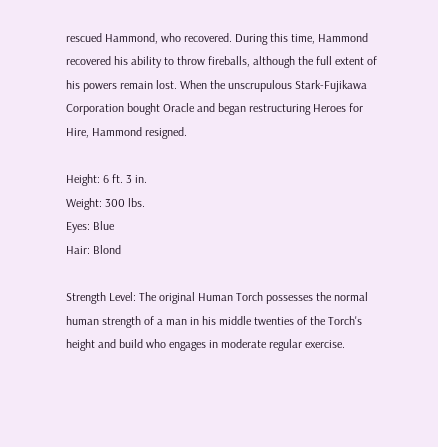rescued Hammond, who recovered. During this time, Hammond recovered his ability to throw fireballs, although the full extent of his powers remain lost. When the unscrupulous Stark-Fujikawa Corporation bought Oracle and began restructuring Heroes for Hire, Hammond resigned.

Height: 6 ft. 3 in.
Weight: 300 lbs.
Eyes: Blue
Hair: Blond

Strength Level: The original Human Torch possesses the normal human strength of a man in his middle twenties of the Torch's height and build who engages in moderate regular exercise.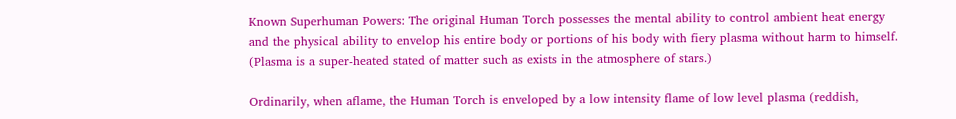Known Superhuman Powers: The original Human Torch possesses the mental ability to control ambient heat energy and the physical ability to envelop his entire body or portions of his body with fiery plasma without harm to himself. (Plasma is a super-heated stated of matter such as exists in the atmosphere of stars.)

Ordinarily, when aflame, the Human Torch is enveloped by a low intensity flame of low level plasma (reddish,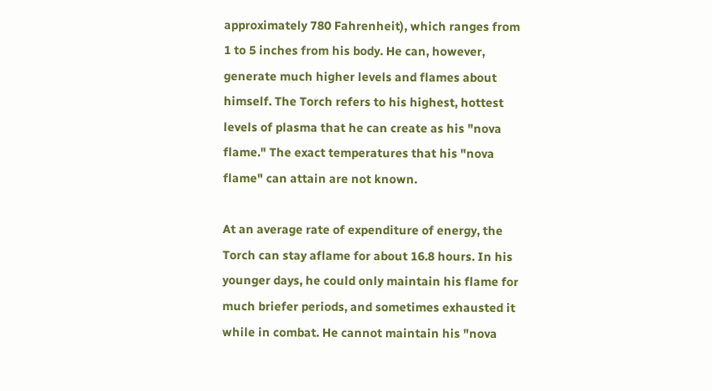approximately 780 Fahrenheit), which ranges from 1 to 5 inches from his body. He can, however, generate much higher levels and flames about himself. The Torch refers to his highest, hottest levels of plasma that he can create as his "nova flame." The exact temperatures that his "nova flame" can attain are not known.

At an average rate of expenditure of energy, the Torch can stay aflame for about 16.8 hours. In his younger days, he could only maintain his flame for much briefer periods, and sometimes exhausted it while in combat. He cannot maintain his "nova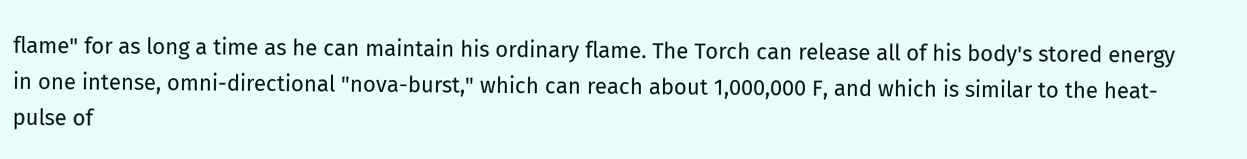flame" for as long a time as he can maintain his ordinary flame. The Torch can release all of his body's stored energy in one intense, omni-directional "nova-burst," which can reach about 1,000,000 F, and which is similar to the heat-pulse of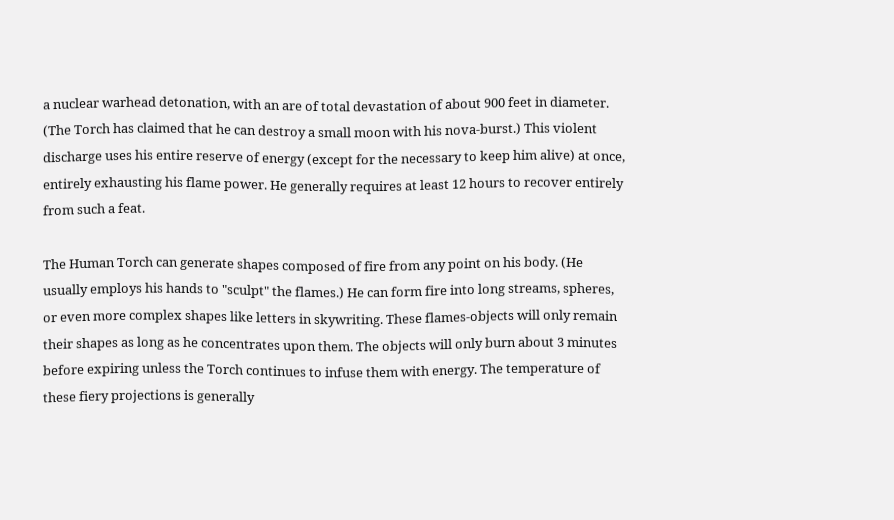a nuclear warhead detonation, with an are of total devastation of about 900 feet in diameter. (The Torch has claimed that he can destroy a small moon with his nova-burst.) This violent discharge uses his entire reserve of energy (except for the necessary to keep him alive) at once, entirely exhausting his flame power. He generally requires at least 12 hours to recover entirely from such a feat.

The Human Torch can generate shapes composed of fire from any point on his body. (He usually employs his hands to "sculpt" the flames.) He can form fire into long streams, spheres, or even more complex shapes like letters in skywriting. These flames-objects will only remain their shapes as long as he concentrates upon them. The objects will only burn about 3 minutes before expiring unless the Torch continues to infuse them with energy. The temperature of these fiery projections is generally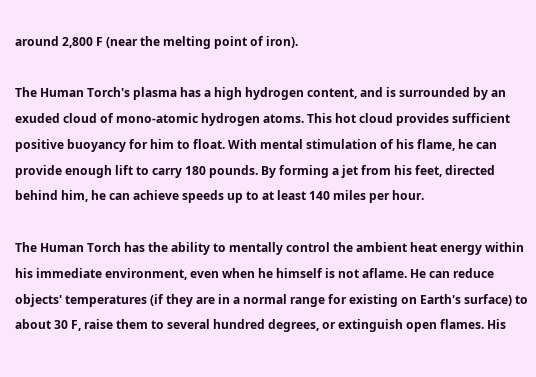around 2,800 F (near the melting point of iron).

The Human Torch's plasma has a high hydrogen content, and is surrounded by an exuded cloud of mono-atomic hydrogen atoms. This hot cloud provides sufficient positive buoyancy for him to float. With mental stimulation of his flame, he can provide enough lift to carry 180 pounds. By forming a jet from his feet, directed behind him, he can achieve speeds up to at least 140 miles per hour.

The Human Torch has the ability to mentally control the ambient heat energy within his immediate environment, even when he himself is not aflame. He can reduce objects' temperatures (if they are in a normal range for existing on Earth's surface) to about 30 F, raise them to several hundred degrees, or extinguish open flames. His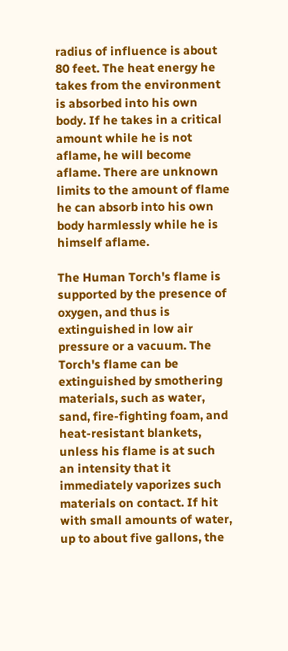radius of influence is about 80 feet. The heat energy he takes from the environment is absorbed into his own body. If he takes in a critical amount while he is not aflame, he will become aflame. There are unknown limits to the amount of flame he can absorb into his own body harmlessly while he is himself aflame.

The Human Torch's flame is supported by the presence of oxygen, and thus is extinguished in low air pressure or a vacuum. The Torch's flame can be extinguished by smothering materials, such as water, sand, fire-fighting foam, and heat-resistant blankets, unless his flame is at such an intensity that it immediately vaporizes such materials on contact. If hit with small amounts of water, up to about five gallons, the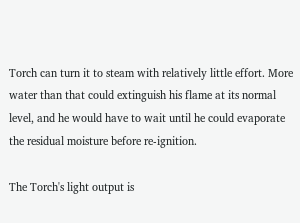Torch can turn it to steam with relatively little effort. More water than that could extinguish his flame at its normal level, and he would have to wait until he could evaporate the residual moisture before re-ignition.

The Torch's light output is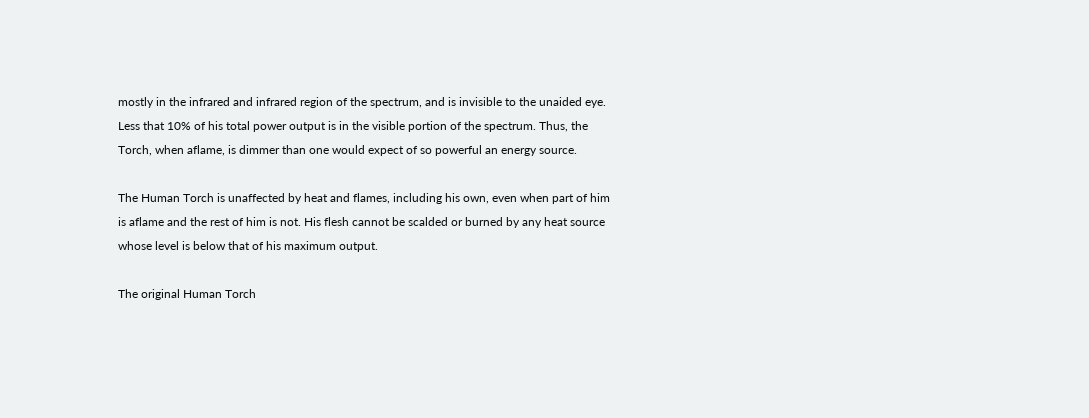mostly in the infrared and infrared region of the spectrum, and is invisible to the unaided eye. Less that 10% of his total power output is in the visible portion of the spectrum. Thus, the Torch, when aflame, is dimmer than one would expect of so powerful an energy source.

The Human Torch is unaffected by heat and flames, including his own, even when part of him is aflame and the rest of him is not. His flesh cannot be scalded or burned by any heat source whose level is below that of his maximum output.

The original Human Torch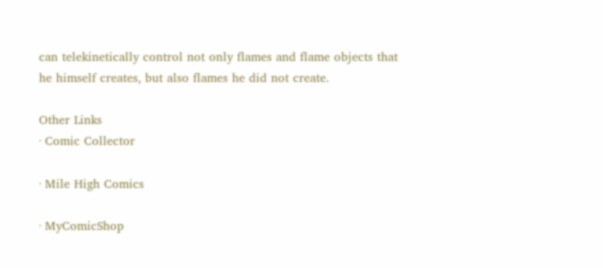can telekinetically control not only flames and flame objects that he himself creates, but also flames he did not create.

Other Links
· Comic Collector

· Mile High Comics

· MyComicShop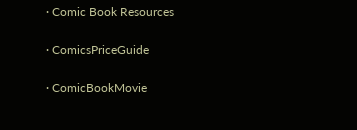· Comic Book Resources

· ComicsPriceGuide

· ComicBookMovie